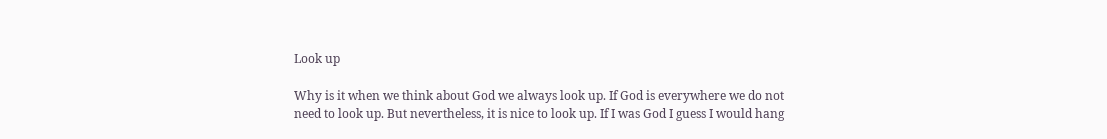Look up

Why is it when we think about God we always look up. If God is everywhere we do not need to look up. But nevertheless, it is nice to look up. If I was God I guess I would hang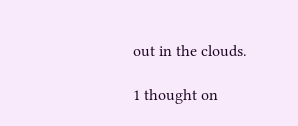out in the clouds.

1 thought on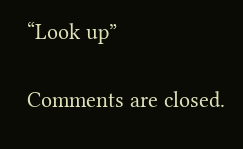“Look up”

Comments are closed.